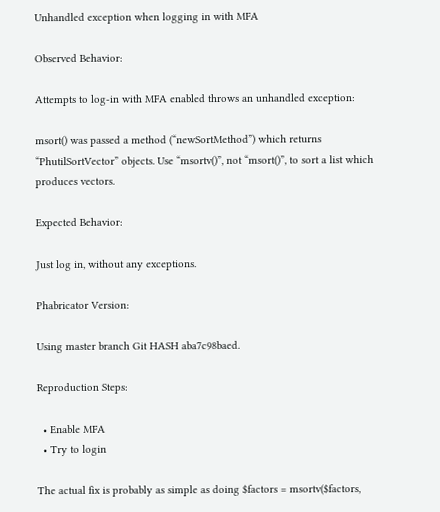Unhandled exception when logging in with MFA

Observed Behavior:

Attempts to log-in with MFA enabled throws an unhandled exception:

msort() was passed a method (“newSortMethod”) which returns “PhutilSortVector” objects. Use “msortv()”, not “msort()”, to sort a list which produces vectors.

Expected Behavior:

Just log in, without any exceptions.

Phabricator Version:

Using master branch Git HASH aba7c98baed.

Reproduction Steps:

  • Enable MFA
  • Try to login

The actual fix is probably as simple as doing $factors = msortv($factors,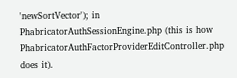'newSortVector'); in PhabricatorAuthSessionEngine.php (this is how PhabricatorAuthFactorProviderEditController.php does it).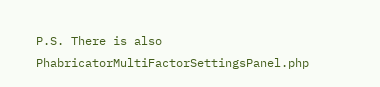P.S. There is also PhabricatorMultiFactorSettingsPanel.php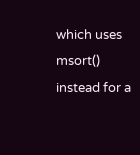which uses msort() instead for a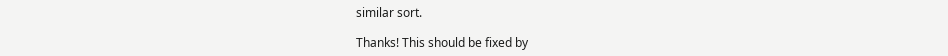similar sort.

Thanks! This should be fixed by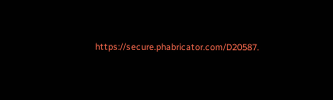https://secure.phabricator.com/D20587.